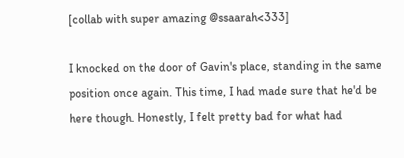[collab with super amazing @ssaarah<333]

I knocked on the door of Gavin's place, standing in the same position once again. This time, I had made sure that he'd be here though. Honestly, I felt pretty bad for what had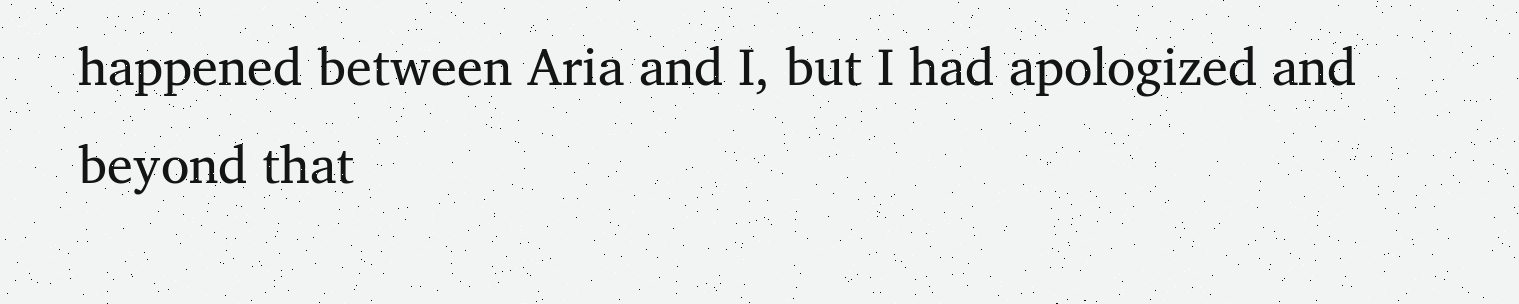happened between Aria and I, but I had apologized and beyond that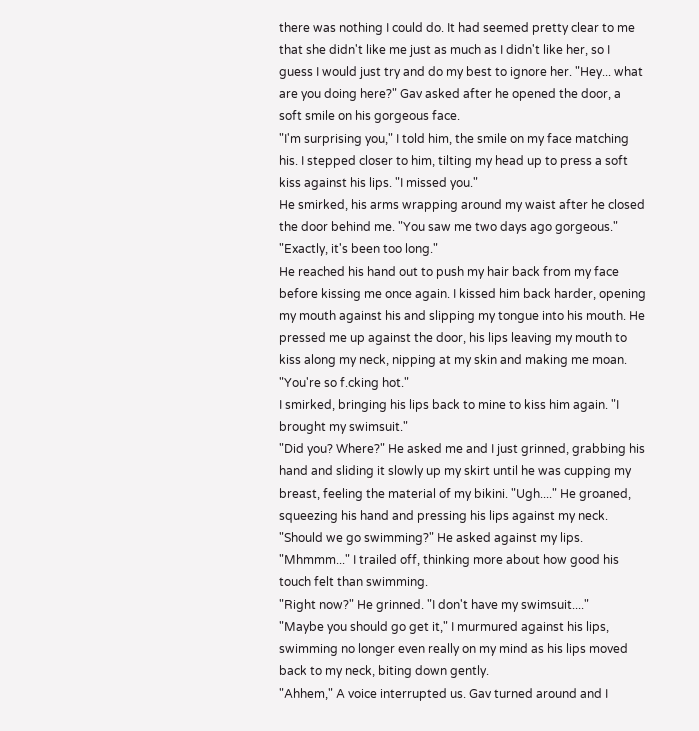there was nothing I could do. It had seemed pretty clear to me that she didn't like me just as much as I didn't like her, so I guess I would just try and do my best to ignore her. "Hey... what are you doing here?" Gav asked after he opened the door, a soft smile on his gorgeous face.
"I'm surprising you," I told him, the smile on my face matching his. I stepped closer to him, tilting my head up to press a soft kiss against his lips. "I missed you."
He smirked, his arms wrapping around my waist after he closed the door behind me. "You saw me two days ago gorgeous."
"Exactly, it's been too long."
He reached his hand out to push my hair back from my face before kissing me once again. I kissed him back harder, opening my mouth against his and slipping my tongue into his mouth. He pressed me up against the door, his lips leaving my mouth to kiss along my neck, nipping at my skin and making me moan. "You're so f.cking hot."
I smirked, bringing his lips back to mine to kiss him again. "I brought my swimsuit."
"Did you? Where?" He asked me and I just grinned, grabbing his hand and sliding it slowly up my skirt until he was cupping my breast, feeling the material of my bikini. "Ugh...." He groaned, squeezing his hand and pressing his lips against my neck. "Should we go swimming?" He asked against my lips.
"Mhmmm..." I trailed off, thinking more about how good his touch felt than swimming.
"Right now?" He grinned. "I don't have my swimsuit...."
"Maybe you should go get it," I murmured against his lips, swimming no longer even really on my mind as his lips moved back to my neck, biting down gently.
"Ahhem," A voice interrupted us. Gav turned around and I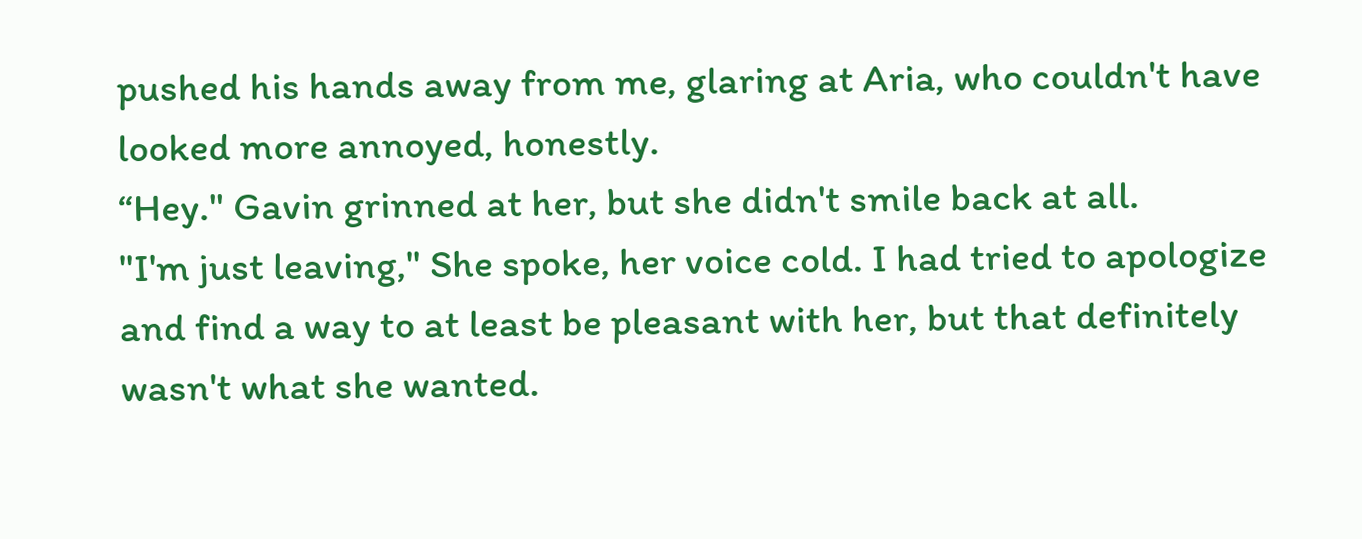pushed his hands away from me, glaring at Aria, who couldn't have looked more annoyed, honestly.
“Hey." Gavin grinned at her, but she didn't smile back at all.
"I'm just leaving," She spoke, her voice cold. I had tried to apologize and find a way to at least be pleasant with her, but that definitely wasn't what she wanted.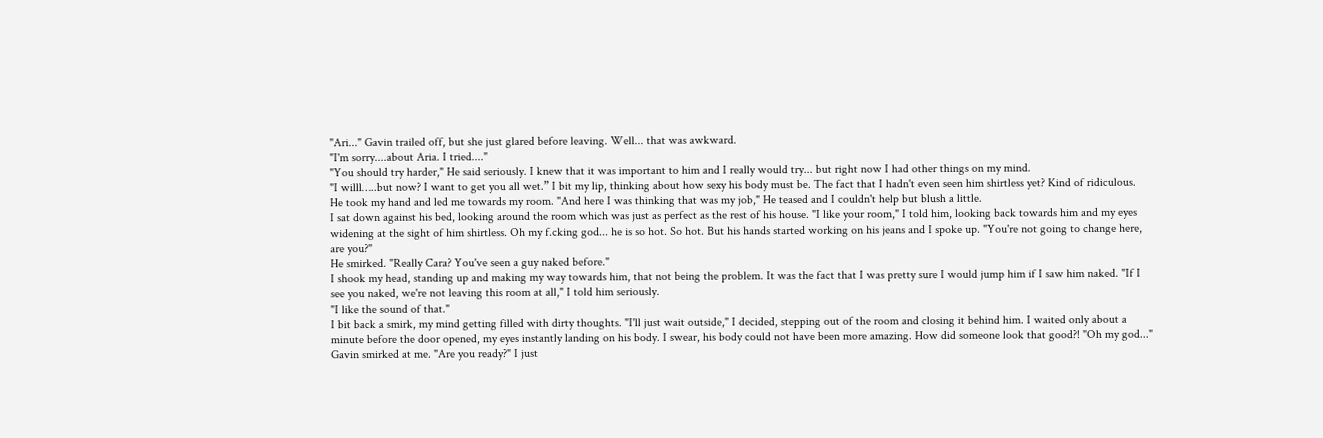"Ari..." Gavin trailed off, but she just glared before leaving. Well... that was awkward.
"I'm sorry....about Aria. I tried...."
"You should try harder," He said seriously. I knew that it was important to him and I really would try... but right now I had other things on my mind.
"I willl…..but now? I want to get you all wet.” I bit my lip, thinking about how sexy his body must be. The fact that I hadn't even seen him shirtless yet? Kind of ridiculous.
He took my hand and led me towards my room. "And here I was thinking that was my job," He teased and I couldn't help but blush a little.
I sat down against his bed, looking around the room which was just as perfect as the rest of his house. "I like your room," I told him, looking back towards him and my eyes widening at the sight of him shirtless. Oh my f.cking god... he is so hot. So hot. But his hands started working on his jeans and I spoke up. "You're not going to change here, are you?"
He smirked. "Really Cara? You've seen a guy naked before."
I shook my head, standing up and making my way towards him, that not being the problem. It was the fact that I was pretty sure I would jump him if I saw him naked. "If I see you naked, we're not leaving this room at all," I told him seriously.
"I like the sound of that."
I bit back a smirk, my mind getting filled with dirty thoughts. "I'll just wait outside," I decided, stepping out of the room and closing it behind him. I waited only about a minute before the door opened, my eyes instantly landing on his body. I swear, his body could not have been more amazing. How did someone look that good?! "Oh my god..."
Gavin smirked at me. "Are you ready?" I just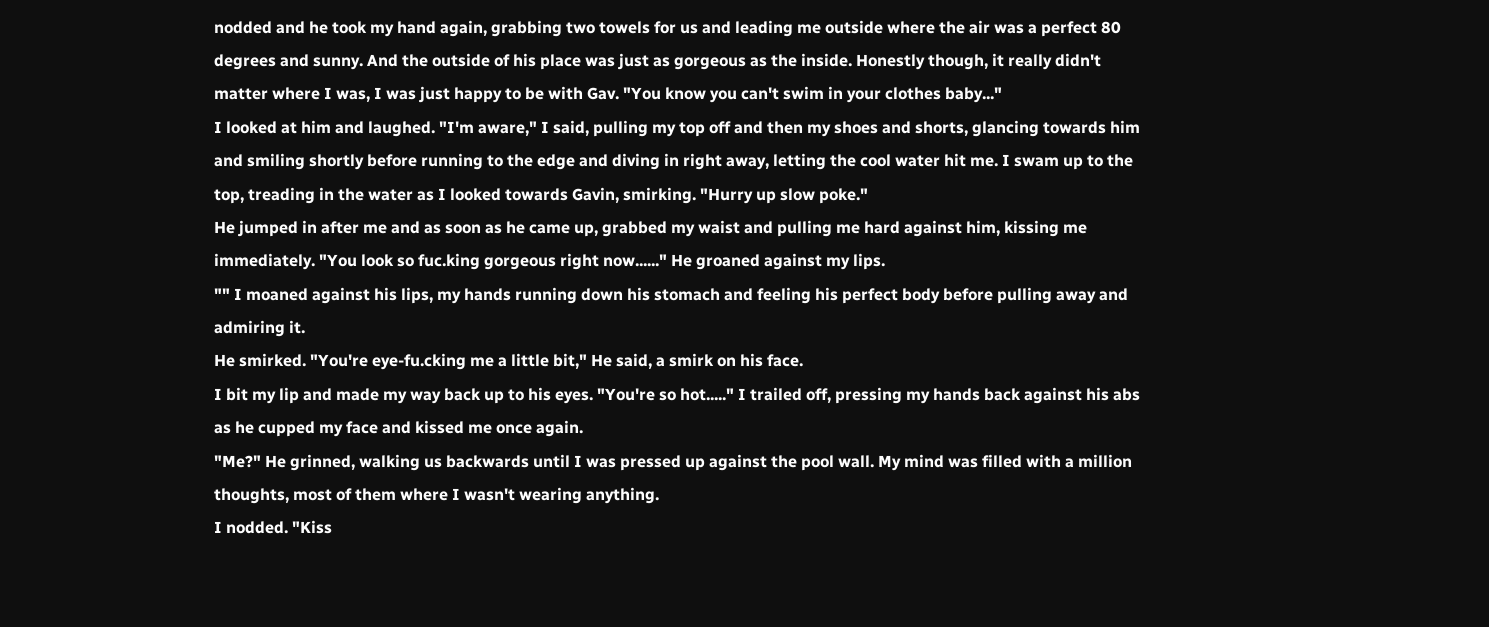nodded and he took my hand again, grabbing two towels for us and leading me outside where the air was a perfect 80 degrees and sunny. And the outside of his place was just as gorgeous as the inside. Honestly though, it really didn't matter where I was, I was just happy to be with Gav. "You know you can't swim in your clothes baby..."
I looked at him and laughed. "I'm aware," I said, pulling my top off and then my shoes and shorts, glancing towards him and smiling shortly before running to the edge and diving in right away, letting the cool water hit me. I swam up to the top, treading in the water as I looked towards Gavin, smirking. "Hurry up slow poke."
He jumped in after me and as soon as he came up, grabbed my waist and pulling me hard against him, kissing me immediately. "You look so fuc.king gorgeous right now......" He groaned against my lips.
"" I moaned against his lips, my hands running down his stomach and feeling his perfect body before pulling away and admiring it.
He smirked. "You're eye-fu.cking me a little bit," He said, a smirk on his face.
I bit my lip and made my way back up to his eyes. "You're so hot....." I trailed off, pressing my hands back against his abs as he cupped my face and kissed me once again.
"Me?" He grinned, walking us backwards until I was pressed up against the pool wall. My mind was filled with a million thoughts, most of them where I wasn't wearing anything.
I nodded. "Kiss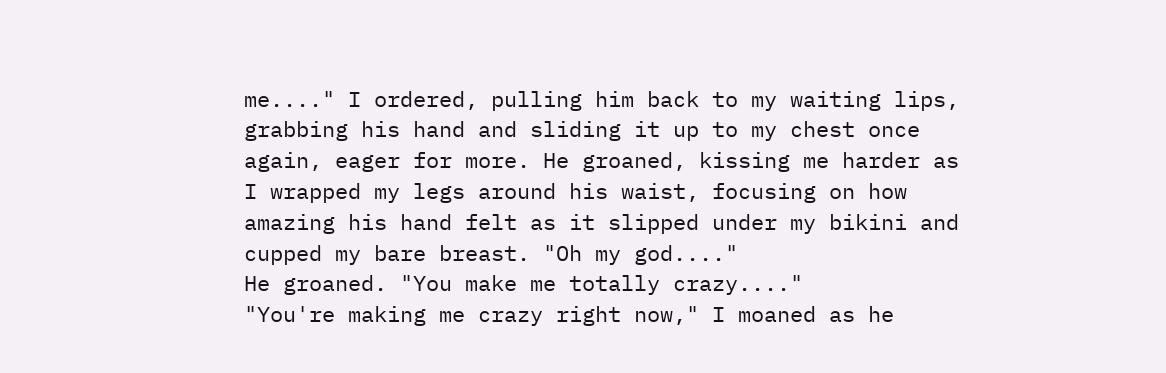me...." I ordered, pulling him back to my waiting lips, grabbing his hand and sliding it up to my chest once again, eager for more. He groaned, kissing me harder as I wrapped my legs around his waist, focusing on how amazing his hand felt as it slipped under my bikini and cupped my bare breast. "Oh my god...."
He groaned. "You make me totally crazy...."
"You're making me crazy right now," I moaned as he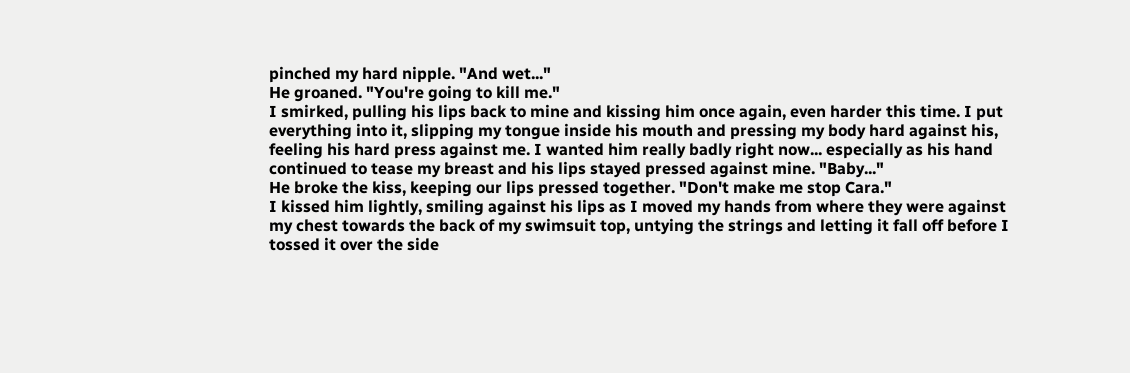pinched my hard nipple. "And wet..."
He groaned. "You're going to kill me."
I smirked, pulling his lips back to mine and kissing him once again, even harder this time. I put everything into it, slipping my tongue inside his mouth and pressing my body hard against his, feeling his hard press against me. I wanted him really badly right now... especially as his hand continued to tease my breast and his lips stayed pressed against mine. "Baby..."
He broke the kiss, keeping our lips pressed together. "Don't make me stop Cara."
I kissed him lightly, smiling against his lips as I moved my hands from where they were against my chest towards the back of my swimsuit top, untying the strings and letting it fall off before I tossed it over the side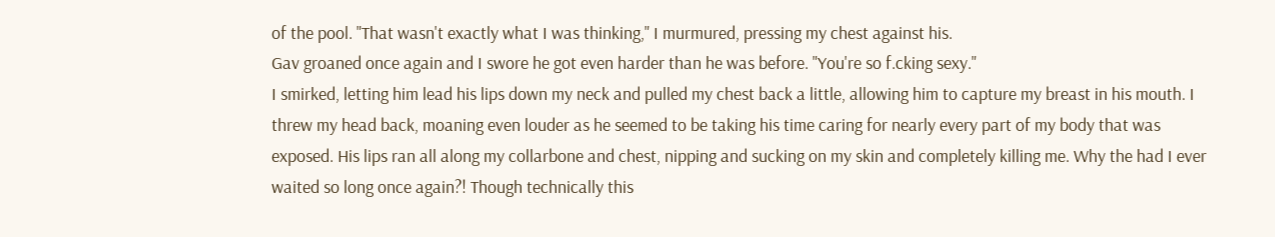of the pool. "That wasn't exactly what I was thinking," I murmured, pressing my chest against his.
Gav groaned once again and I swore he got even harder than he was before. "You're so f.cking sexy."
I smirked, letting him lead his lips down my neck and pulled my chest back a little, allowing him to capture my breast in his mouth. I threw my head back, moaning even louder as he seemed to be taking his time caring for nearly every part of my body that was exposed. His lips ran all along my collarbone and chest, nipping and sucking on my skin and completely killing me. Why the had I ever waited so long once again?! Though technically this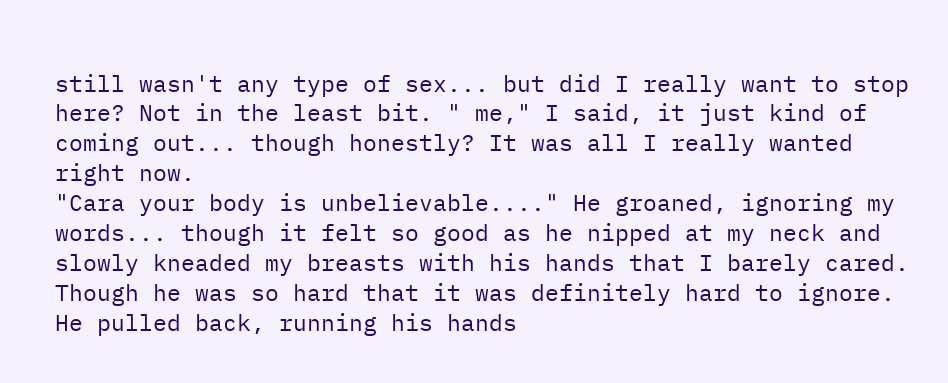still wasn't any type of sex... but did I really want to stop here? Not in the least bit. " me," I said, it just kind of coming out... though honestly? It was all I really wanted right now.
"Cara your body is unbelievable...." He groaned, ignoring my words... though it felt so good as he nipped at my neck and slowly kneaded my breasts with his hands that I barely cared. Though he was so hard that it was definitely hard to ignore.
He pulled back, running his hands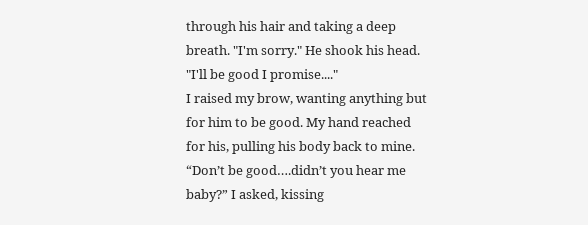through his hair and taking a deep breath. "I'm sorry." He shook his head. "I'll be good I promise...."
I raised my brow, wanting anything but for him to be good. My hand reached for his, pulling his body back to mine. “Don’t be good….didn’t you hear me baby?” I asked, kissing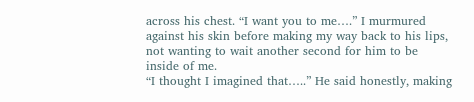across his chest. “I want you to me….” I murmured against his skin before making my way back to his lips, not wanting to wait another second for him to be inside of me.
“I thought I imagined that…..” He said honestly, making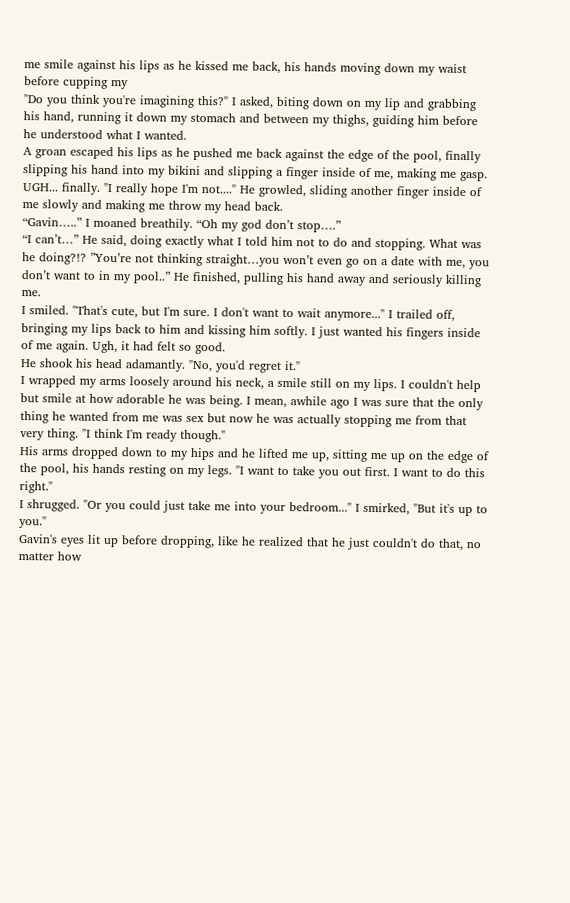me smile against his lips as he kissed me back, his hands moving down my waist before cupping my
"Do you think you're imagining this?" I asked, biting down on my lip and grabbing his hand, running it down my stomach and between my thighs, guiding him before he understood what I wanted.
A groan escaped his lips as he pushed me back against the edge of the pool, finally slipping his hand into my bikini and slipping a finger inside of me, making me gasp. UGH... finally. "I really hope I'm not...." He growled, sliding another finger inside of me slowly and making me throw my head back.
“Gavin…..” I moaned breathily. “Oh my god don’t stop….”
“I can’t…” He said, doing exactly what I told him not to do and stopping. What was he doing?!? ”You’re not thinking straight…you won’t even go on a date with me, you don’t want to in my pool..” He finished, pulling his hand away and seriously killing me.
I smiled. "That's cute, but I'm sure. I don't want to wait anymore..." I trailed off, bringing my lips back to him and kissing him softly. I just wanted his fingers inside of me again. Ugh, it had felt so good.
He shook his head adamantly. "No, you'd regret it."
I wrapped my arms loosely around his neck, a smile still on my lips. I couldn't help but smile at how adorable he was being. I mean, awhile ago I was sure that the only thing he wanted from me was sex but now he was actually stopping me from that very thing. "I think I'm ready though."
His arms dropped down to my hips and he lifted me up, sitting me up on the edge of the pool, his hands resting on my legs. "I want to take you out first. I want to do this right."
I shrugged. "Or you could just take me into your bedroom..." I smirked, "But it's up to you."
Gavin's eyes lit up before dropping, like he realized that he just couldn't do that, no matter how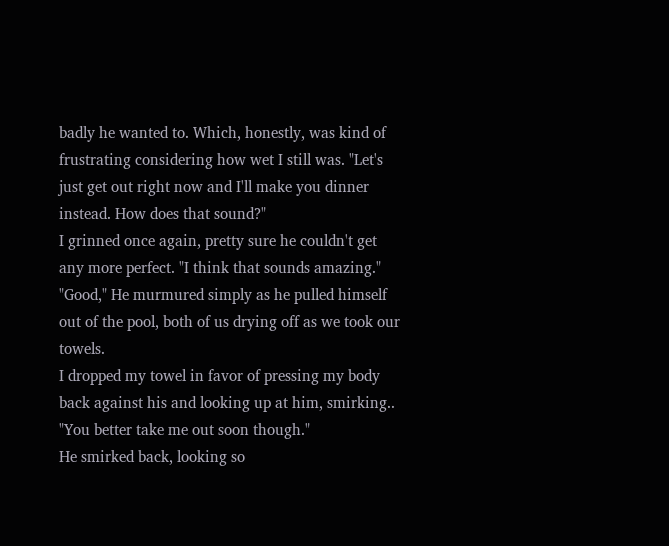badly he wanted to. Which, honestly, was kind of frustrating considering how wet I still was. "Let's just get out right now and I'll make you dinner instead. How does that sound?"
I grinned once again, pretty sure he couldn't get any more perfect. "I think that sounds amazing."
"Good," He murmured simply as he pulled himself out of the pool, both of us drying off as we took our towels.
I dropped my towel in favor of pressing my body back against his and looking up at him, smirking.. "You better take me out soon though."
He smirked back, looking so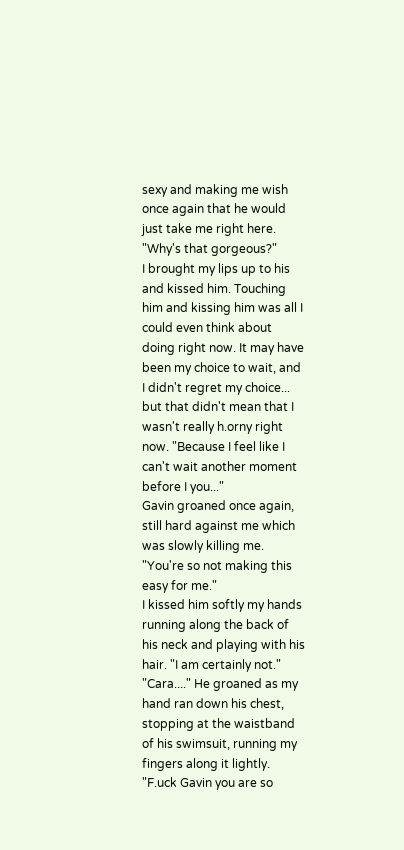sexy and making me wish once again that he would just take me right here. "Why's that gorgeous?"
I brought my lips up to his and kissed him. Touching him and kissing him was all I could even think about doing right now. It may have been my choice to wait, and I didn't regret my choice... but that didn't mean that I wasn't really h.orny right now. "Because I feel like I can't wait another moment before I you..."
Gavin groaned once again, still hard against me which was slowly killing me. "You're so not making this easy for me."
I kissed him softly my hands running along the back of his neck and playing with his hair. "I am certainly not."
"Cara...." He groaned as my hand ran down his chest, stopping at the waistband of his swimsuit, running my fingers along it lightly.
"F.uck Gavin you are so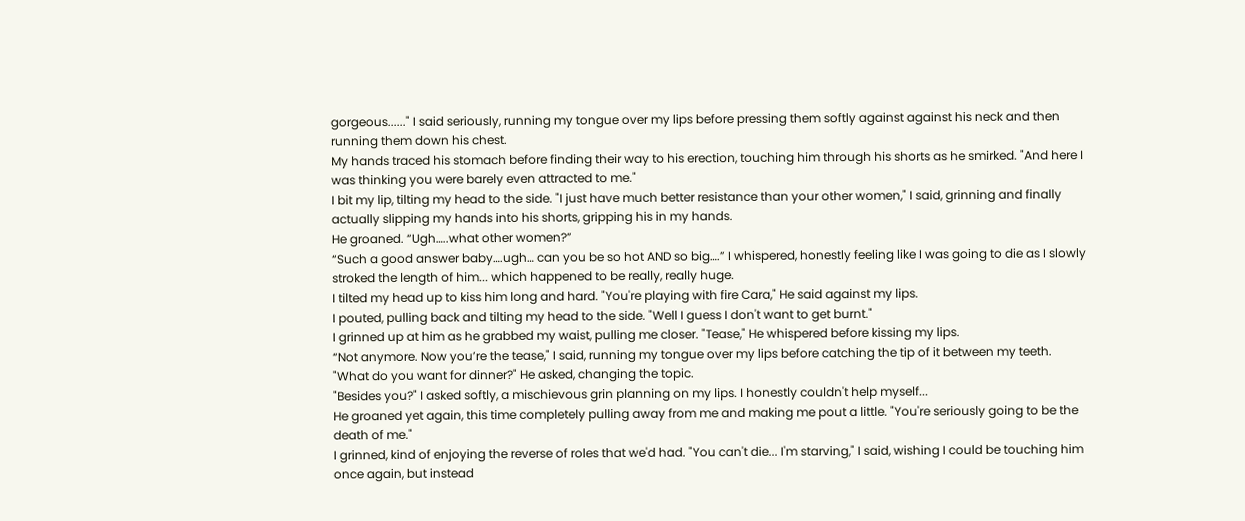gorgeous......" I said seriously, running my tongue over my lips before pressing them softly against against his neck and then running them down his chest.
My hands traced his stomach before finding their way to his erection, touching him through his shorts as he smirked. "And here I was thinking you were barely even attracted to me."
I bit my lip, tilting my head to the side. "I just have much better resistance than your other women," I said, grinning and finally actually slipping my hands into his shorts, gripping his in my hands.
He groaned. “Ugh…..what other women?”
“Such a good answer baby….ugh… can you be so hot AND so big….” I whispered, honestly feeling like I was going to die as I slowly stroked the length of him... which happened to be really, really huge.
I tilted my head up to kiss him long and hard. "You're playing with fire Cara," He said against my lips.
I pouted, pulling back and tilting my head to the side. "Well I guess I don't want to get burnt."
I grinned up at him as he grabbed my waist, pulling me closer. "Tease," He whispered before kissing my lips.
“Not anymore. Now you’re the tease," I said, running my tongue over my lips before catching the tip of it between my teeth.
"What do you want for dinner?" He asked, changing the topic.
"Besides you?" I asked softly, a mischievous grin planning on my lips. I honestly couldn't help myself...
He groaned yet again, this time completely pulling away from me and making me pout a little. "You're seriously going to be the death of me."
I grinned, kind of enjoying the reverse of roles that we'd had. "You can't die... I'm starving," I said, wishing I could be touching him once again, but instead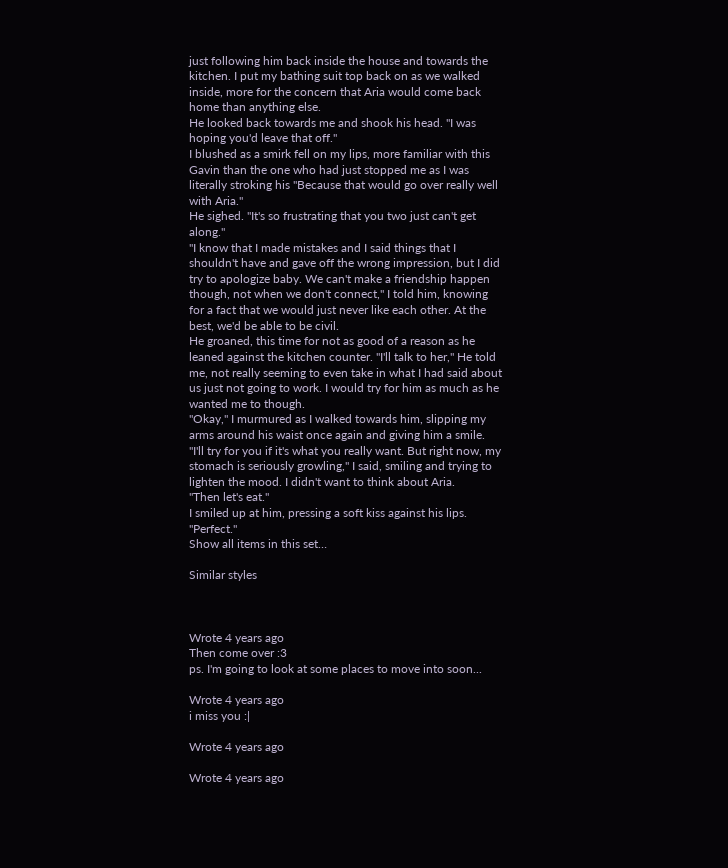just following him back inside the house and towards the kitchen. I put my bathing suit top back on as we walked inside, more for the concern that Aria would come back home than anything else.
He looked back towards me and shook his head. "I was hoping you'd leave that off."
I blushed as a smirk fell on my lips, more familiar with this Gavin than the one who had just stopped me as I was literally stroking his "Because that would go over really well with Aria."
He sighed. "It's so frustrating that you two just can't get along."
"I know that I made mistakes and I said things that I shouldn't have and gave off the wrong impression, but I did try to apologize baby. We can't make a friendship happen though, not when we don't connect," I told him, knowing for a fact that we would just never like each other. At the best, we'd be able to be civil.
He groaned, this time for not as good of a reason as he leaned against the kitchen counter. "I'll talk to her," He told me, not really seeming to even take in what I had said about us just not going to work. I would try for him as much as he wanted me to though.
"Okay," I murmured as I walked towards him, slipping my arms around his waist once again and giving him a smile. "I'll try for you if it's what you really want. But right now, my stomach is seriously growling," I said, smiling and trying to lighten the mood. I didn't want to think about Aria.
"Then let's eat."
I smiled up at him, pressing a soft kiss against his lips. "Perfect."
Show all items in this set…

Similar styles



Wrote 4 years ago
Then come over :3
ps. I'm going to look at some places to move into soon...

Wrote 4 years ago
i miss you :|

Wrote 4 years ago

Wrote 4 years ago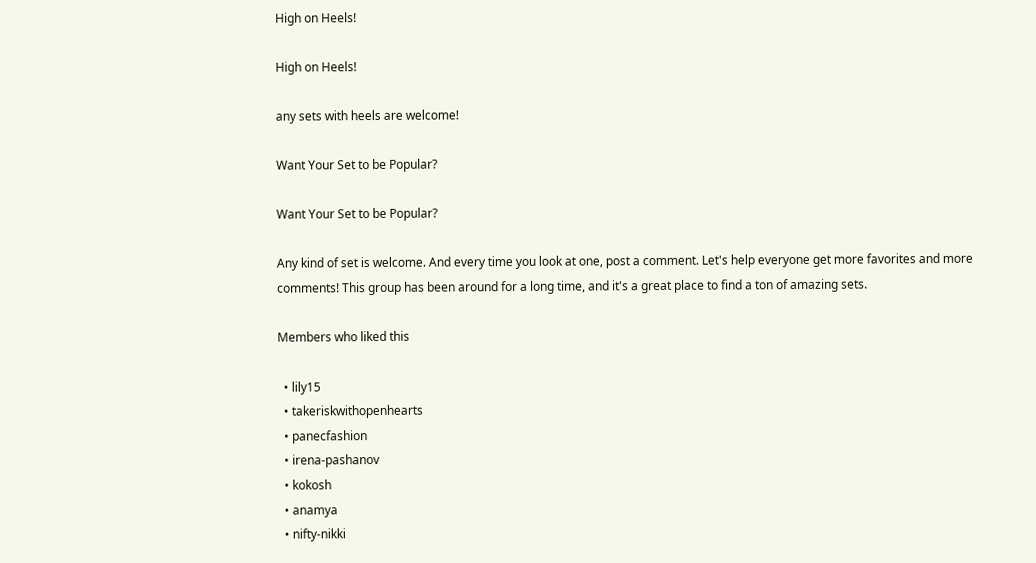High on Heels!

High on Heels!

any sets with heels are welcome!

Want Your Set to be Popular?

Want Your Set to be Popular?

Any kind of set is welcome. And every time you look at one, post a comment. Let's help everyone get more favorites and more comments! This group has been around for a long time, and it's a great place to find a ton of amazing sets.

Members who liked this

  • lily15
  • takeriskwithopenhearts
  • panecfashion
  • irena-pashanov
  • kokosh
  • anamya
  • nifty-nikki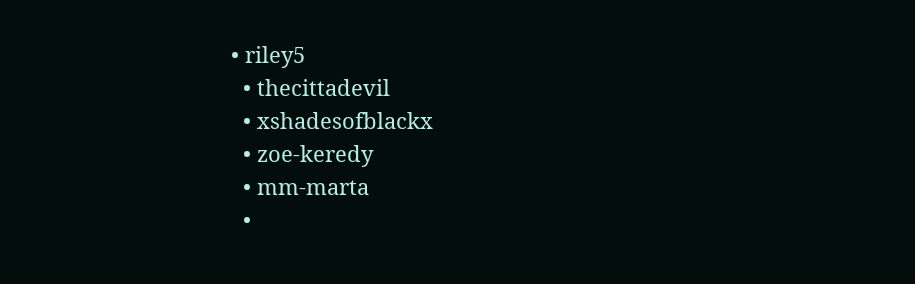• riley5
  • thecittadevil
  • xshadesofblackx
  • zoe-keredy
  • mm-marta
  •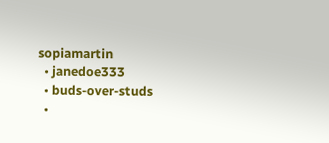sopiamartin
  • janedoe333
  • buds-over-studs
  •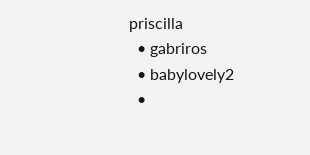priscilla
  • gabriros
  • babylovely2
  •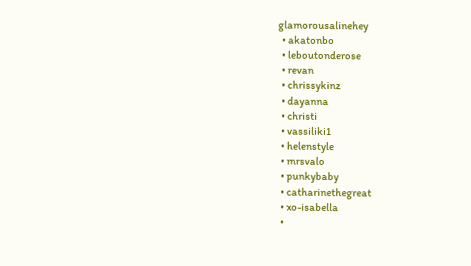glamorousalinehey
  • akatonbo
  • leboutonderose
  • revan
  • chrissykinz
  • dayanna
  • christi
  • vassiliki1
  • helenstyle
  • mrsvalo
  • punkybaby
  • catharinethegreat
  • xo-isabella
  •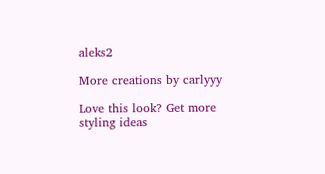aleks2

More creations by carlyyy

Love this look? Get more styling ideas